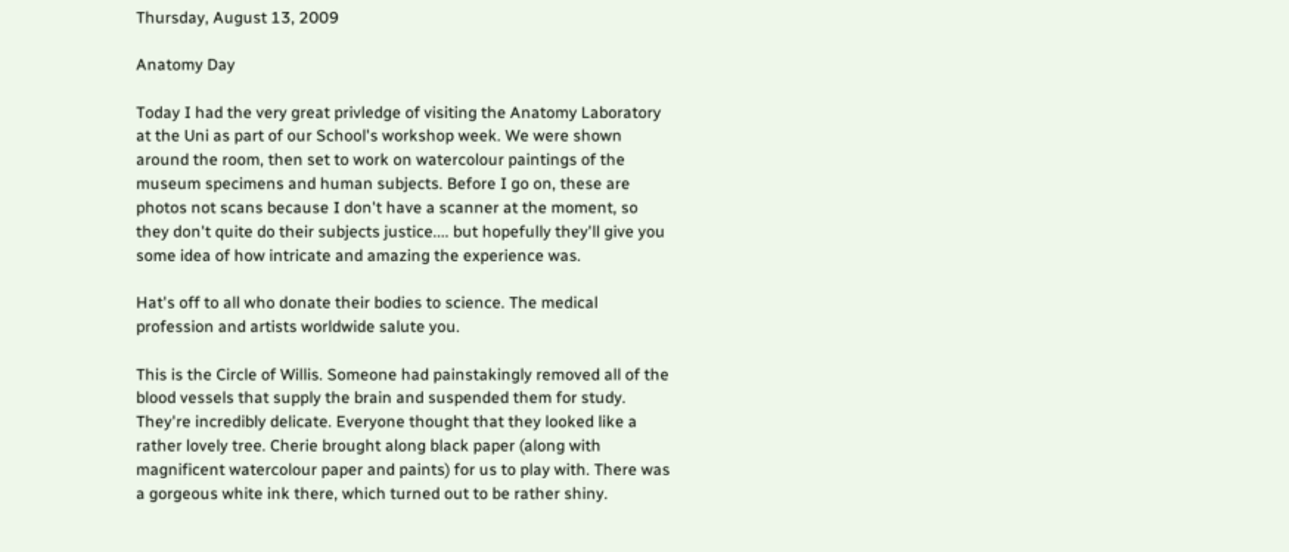Thursday, August 13, 2009

Anatomy Day

Today I had the very great privledge of visiting the Anatomy Laboratory at the Uni as part of our School's workshop week. We were shown around the room, then set to work on watercolour paintings of the museum specimens and human subjects. Before I go on, these are photos not scans because I don't have a scanner at the moment, so they don't quite do their subjects justice.... but hopefully they'll give you some idea of how intricate and amazing the experience was.

Hat's off to all who donate their bodies to science. The medical profession and artists worldwide salute you.

This is the Circle of Willis. Someone had painstakingly removed all of the blood vessels that supply the brain and suspended them for study. They're incredibly delicate. Everyone thought that they looked like a rather lovely tree. Cherie brought along black paper (along with magnificent watercolour paper and paints) for us to play with. There was a gorgeous white ink there, which turned out to be rather shiny.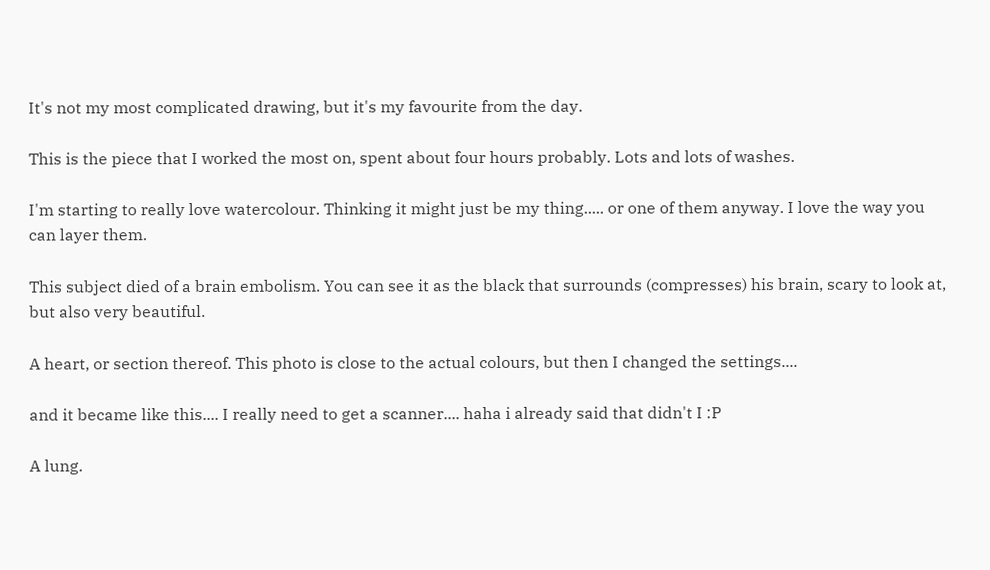It's not my most complicated drawing, but it's my favourite from the day.

This is the piece that I worked the most on, spent about four hours probably. Lots and lots of washes.

I'm starting to really love watercolour. Thinking it might just be my thing..... or one of them anyway. I love the way you can layer them.

This subject died of a brain embolism. You can see it as the black that surrounds (compresses) his brain, scary to look at, but also very beautiful.

A heart, or section thereof. This photo is close to the actual colours, but then I changed the settings....

and it became like this.... I really need to get a scanner.... haha i already said that didn't I :P

A lung.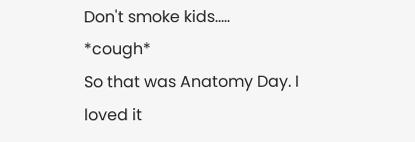Don't smoke kids..... *cough*
So that was Anatomy Day. I loved it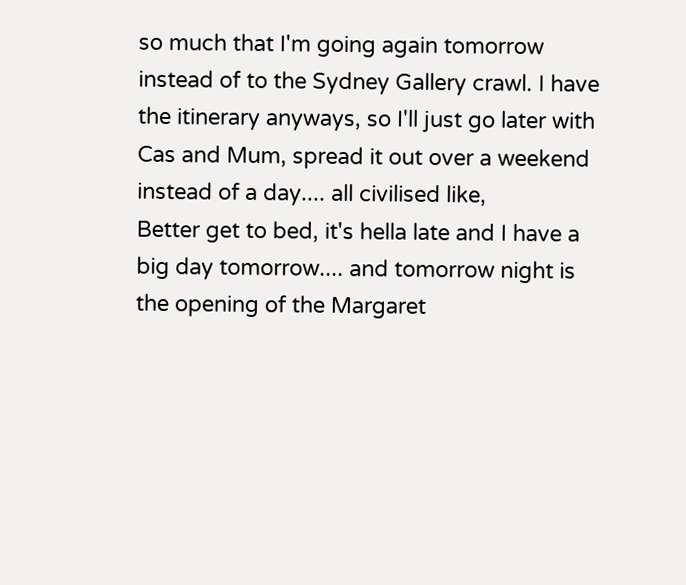so much that I'm going again tomorrow instead of to the Sydney Gallery crawl. I have the itinerary anyways, so I'll just go later with Cas and Mum, spread it out over a weekend instead of a day.... all civilised like,
Better get to bed, it's hella late and I have a big day tomorrow.... and tomorrow night is the opening of the Margaret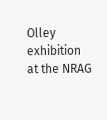Olley exhibition at the NRAG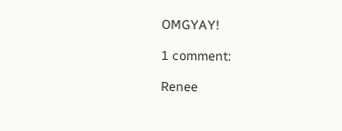OMGYAY!

1 comment:

Renee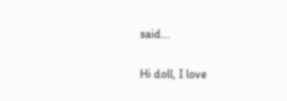said...

Hi doll, I love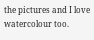the pictures and I love watercolour too.